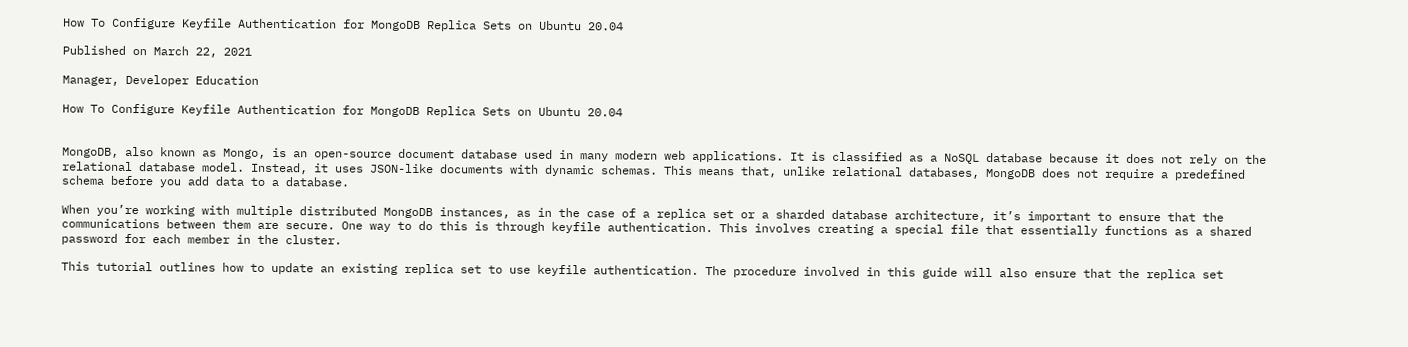How To Configure Keyfile Authentication for MongoDB Replica Sets on Ubuntu 20.04

Published on March 22, 2021

Manager, Developer Education

How To Configure Keyfile Authentication for MongoDB Replica Sets on Ubuntu 20.04


MongoDB, also known as Mongo, is an open-source document database used in many modern web applications. It is classified as a NoSQL database because it does not rely on the relational database model. Instead, it uses JSON-like documents with dynamic schemas. This means that, unlike relational databases, MongoDB does not require a predefined schema before you add data to a database.

When you’re working with multiple distributed MongoDB instances, as in the case of a replica set or a sharded database architecture, it’s important to ensure that the communications between them are secure. One way to do this is through keyfile authentication. This involves creating a special file that essentially functions as a shared password for each member in the cluster.

This tutorial outlines how to update an existing replica set to use keyfile authentication. The procedure involved in this guide will also ensure that the replica set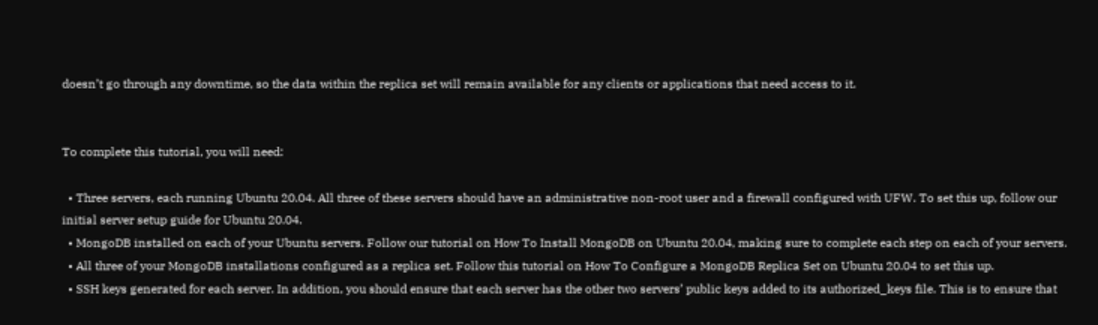doesn’t go through any downtime, so the data within the replica set will remain available for any clients or applications that need access to it.


To complete this tutorial, you will need:

  • Three servers, each running Ubuntu 20.04. All three of these servers should have an administrative non-root user and a firewall configured with UFW. To set this up, follow our initial server setup guide for Ubuntu 20.04.
  • MongoDB installed on each of your Ubuntu servers. Follow our tutorial on How To Install MongoDB on Ubuntu 20.04, making sure to complete each step on each of your servers.
  • All three of your MongoDB installations configured as a replica set. Follow this tutorial on How To Configure a MongoDB Replica Set on Ubuntu 20.04 to set this up.
  • SSH keys generated for each server. In addition, you should ensure that each server has the other two servers’ public keys added to its authorized_keys file. This is to ensure that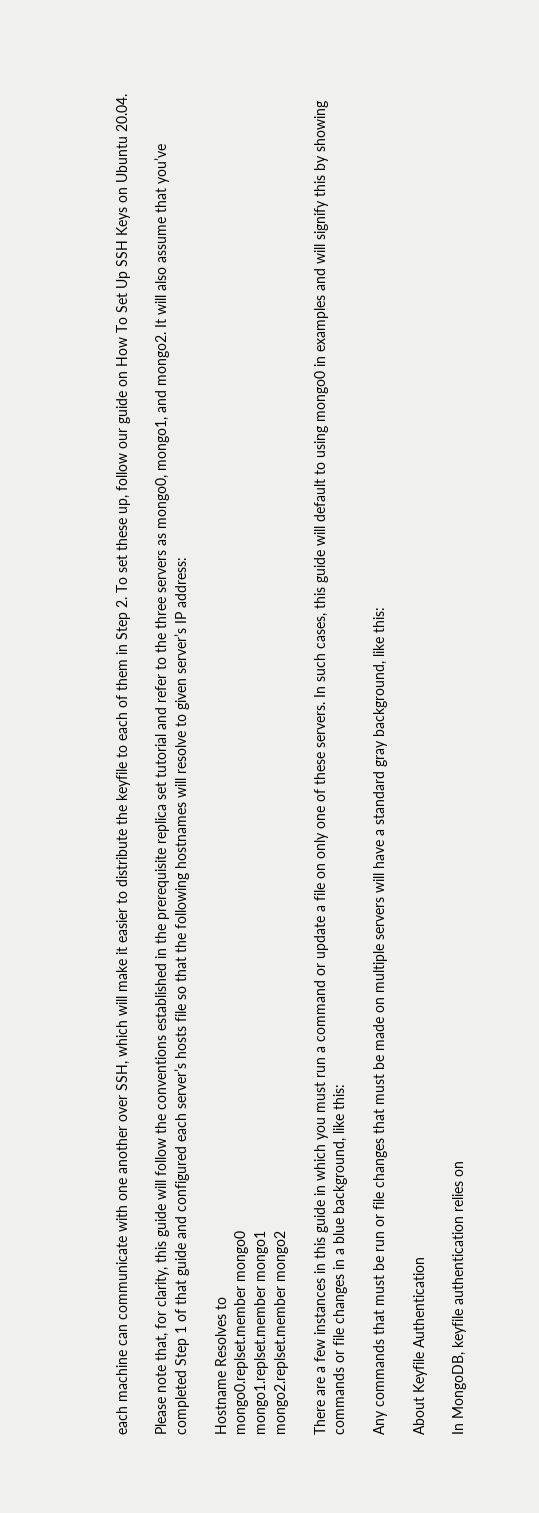each machine can communicate with one another over SSH, which will make it easier to distribute the keyfile to each of them in Step 2. To set these up, follow our guide on How To Set Up SSH Keys on Ubuntu 20.04.

Please note that, for clarity, this guide will follow the conventions established in the prerequisite replica set tutorial and refer to the three servers as mongo0, mongo1, and mongo2. It will also assume that you’ve completed Step 1 of that guide and configured each server’s hosts file so that the following hostnames will resolve to given server’s IP address:

Hostname Resolves to
mongo0.replset.member mongo0
mongo1.replset.member mongo1
mongo2.replset.member mongo2

There are a few instances in this guide in which you must run a command or update a file on only one of these servers. In such cases, this guide will default to using mongo0 in examples and will signify this by showing commands or file changes in a blue background, like this:

Any commands that must be run or file changes that must be made on multiple servers will have a standard gray background, like this:

About Keyfile Authentication

In MongoDB, keyfile authentication relies on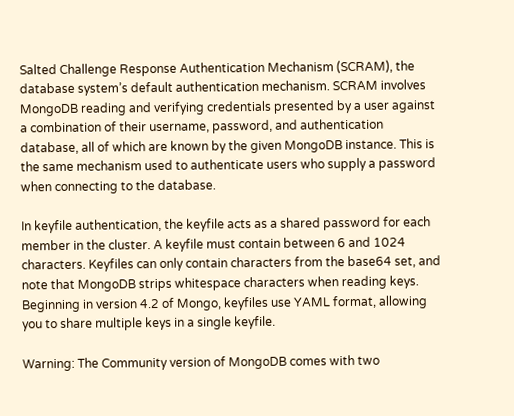Salted Challenge Response Authentication Mechanism (SCRAM), the database system’s default authentication mechanism. SCRAM involves MongoDB reading and verifying credentials presented by a user against a combination of their username, password, and authentication database, all of which are known by the given MongoDB instance. This is the same mechanism used to authenticate users who supply a password when connecting to the database.

In keyfile authentication, the keyfile acts as a shared password for each member in the cluster. A keyfile must contain between 6 and 1024 characters. Keyfiles can only contain characters from the base64 set, and note that MongoDB strips whitespace characters when reading keys. Beginning in version 4.2 of Mongo, keyfiles use YAML format, allowing you to share multiple keys in a single keyfile.

Warning: The Community version of MongoDB comes with two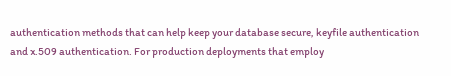authentication methods that can help keep your database secure, keyfile authentication and x.509 authentication. For production deployments that employ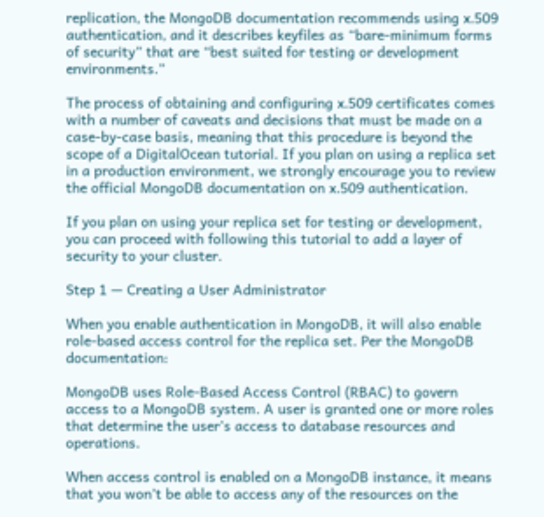replication, the MongoDB documentation recommends using x.509 authentication, and it describes keyfiles as “bare-minimum forms of security” that are “best suited for testing or development environments.”

The process of obtaining and configuring x.509 certificates comes with a number of caveats and decisions that must be made on a case-by-case basis, meaning that this procedure is beyond the scope of a DigitalOcean tutorial. If you plan on using a replica set in a production environment, we strongly encourage you to review the official MongoDB documentation on x.509 authentication.

If you plan on using your replica set for testing or development, you can proceed with following this tutorial to add a layer of security to your cluster.

Step 1 — Creating a User Administrator

When you enable authentication in MongoDB, it will also enable role-based access control for the replica set. Per the MongoDB documentation:

MongoDB uses Role-Based Access Control (RBAC) to govern access to a MongoDB system. A user is granted one or more roles that determine the user’s access to database resources and operations.

When access control is enabled on a MongoDB instance, it means that you won’t be able to access any of the resources on the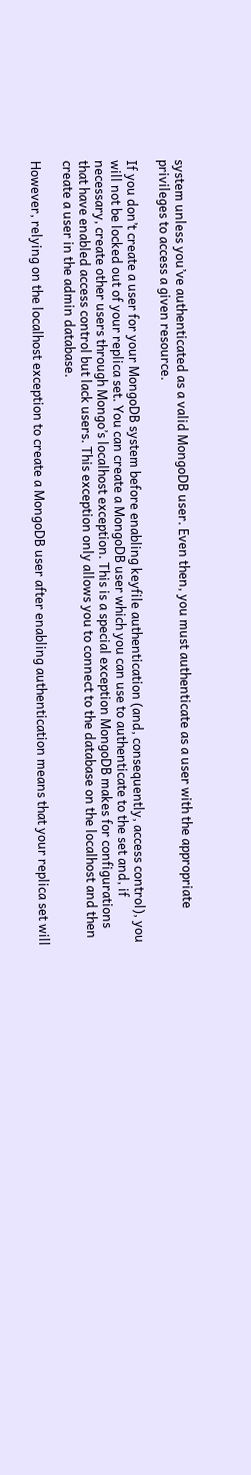system unless you’ve authenticated as a valid MongoDB user. Even then, you must authenticate as a user with the appropriate privileges to access a given resource.

If you don’t create a user for your MongoDB system before enabling keyfile authentication (and, consequently, access control), you will not be locked out of your replica set. You can create a MongoDB user which you can use to authenticate to the set and, if necessary, create other users through Mongo’s localhost exception. This is a special exception MongoDB makes for configurations that have enabled access control but lack users. This exception only allows you to connect to the database on the localhost and then create a user in the admin database.

However, relying on the localhost exception to create a MongoDB user after enabling authentication means that your replica set will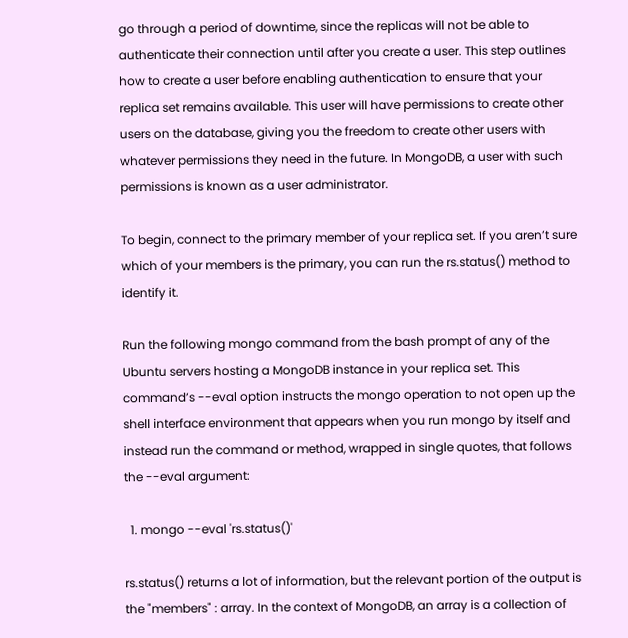go through a period of downtime, since the replicas will not be able to authenticate their connection until after you create a user. This step outlines how to create a user before enabling authentication to ensure that your replica set remains available. This user will have permissions to create other users on the database, giving you the freedom to create other users with whatever permissions they need in the future. In MongoDB, a user with such permissions is known as a user administrator.

To begin, connect to the primary member of your replica set. If you aren’t sure which of your members is the primary, you can run the rs.status() method to identify it.

Run the following mongo command from the bash prompt of any of the Ubuntu servers hosting a MongoDB instance in your replica set. This command’s --eval option instructs the mongo operation to not open up the shell interface environment that appears when you run mongo by itself and instead run the command or method, wrapped in single quotes, that follows the --eval argument:

  1. mongo --eval 'rs.status()'

rs.status() returns a lot of information, but the relevant portion of the output is the "members" : array. In the context of MongoDB, an array is a collection of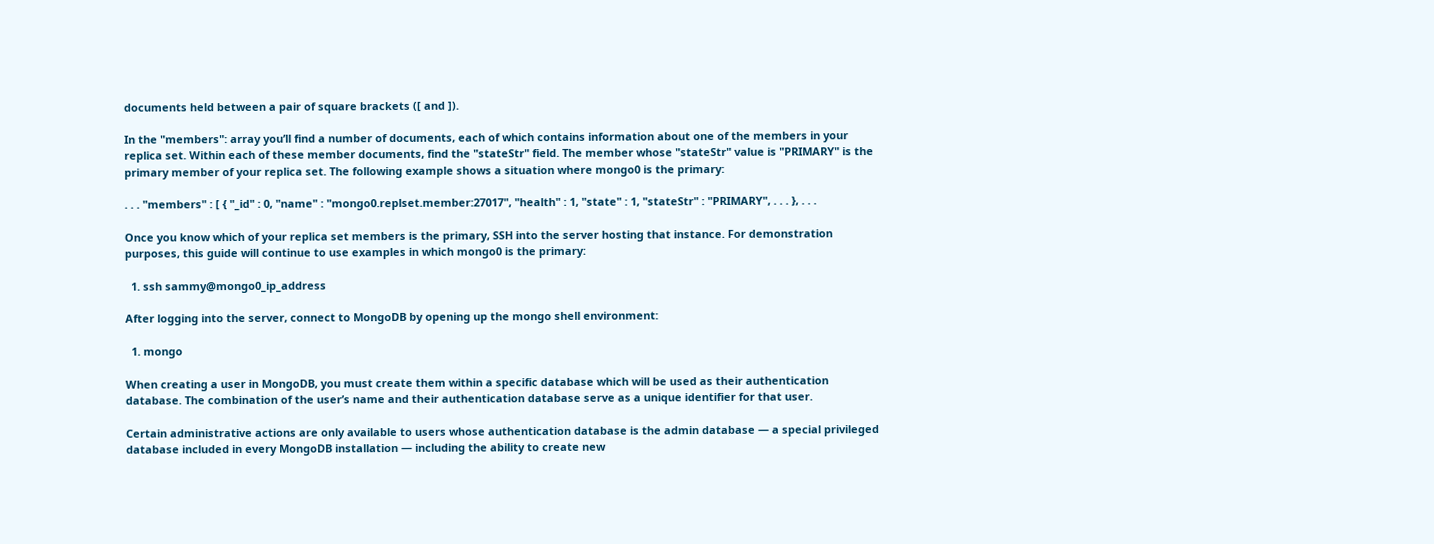documents held between a pair of square brackets ([ and ]).

In the "members": array you’ll find a number of documents, each of which contains information about one of the members in your replica set. Within each of these member documents, find the "stateStr" field. The member whose "stateStr" value is "PRIMARY" is the primary member of your replica set. The following example shows a situation where mongo0 is the primary:

. . . "members" : [ { "_id" : 0, "name" : "mongo0.replset.member:27017", "health" : 1, "state" : 1, "stateStr" : "PRIMARY", . . . }, . . .

Once you know which of your replica set members is the primary, SSH into the server hosting that instance. For demonstration purposes, this guide will continue to use examples in which mongo0 is the primary:

  1. ssh sammy@mongo0_ip_address

After logging into the server, connect to MongoDB by opening up the mongo shell environment:

  1. mongo

When creating a user in MongoDB, you must create them within a specific database which will be used as their authentication database. The combination of the user’s name and their authentication database serve as a unique identifier for that user.

Certain administrative actions are only available to users whose authentication database is the admin database — a special privileged database included in every MongoDB installation — including the ability to create new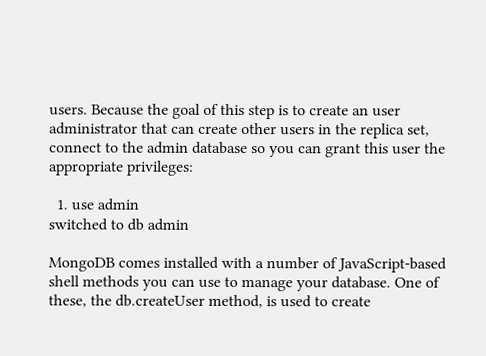users. Because the goal of this step is to create an user administrator that can create other users in the replica set, connect to the admin database so you can grant this user the appropriate privileges:

  1. use admin
switched to db admin

MongoDB comes installed with a number of JavaScript-based shell methods you can use to manage your database. One of these, the db.createUser method, is used to create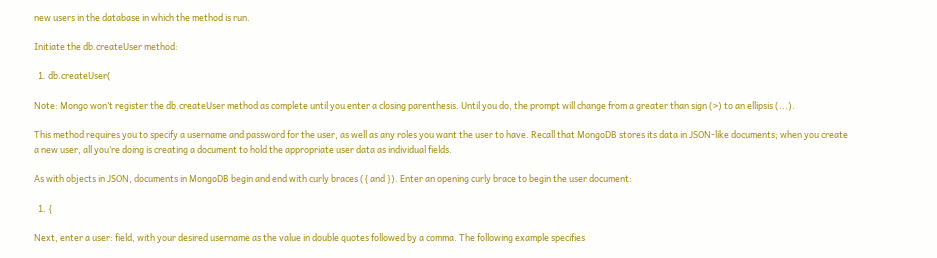new users in the database in which the method is run.

Initiate the db.createUser method:

  1. db.createUser(

Note: Mongo won’t register the db.createUser method as complete until you enter a closing parenthesis. Until you do, the prompt will change from a greater than sign (>) to an ellipsis (...).

This method requires you to specify a username and password for the user, as well as any roles you want the user to have. Recall that MongoDB stores its data in JSON-like documents; when you create a new user, all you’re doing is creating a document to hold the appropriate user data as individual fields.

As with objects in JSON, documents in MongoDB begin and end with curly braces ({ and }). Enter an opening curly brace to begin the user document:

  1. {

Next, enter a user: field, with your desired username as the value in double quotes followed by a comma. The following example specifies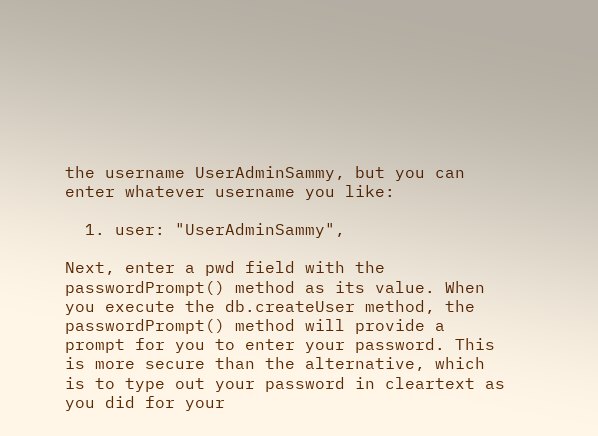the username UserAdminSammy, but you can enter whatever username you like:

  1. user: "UserAdminSammy",

Next, enter a pwd field with the passwordPrompt() method as its value. When you execute the db.createUser method, the passwordPrompt() method will provide a prompt for you to enter your password. This is more secure than the alternative, which is to type out your password in cleartext as you did for your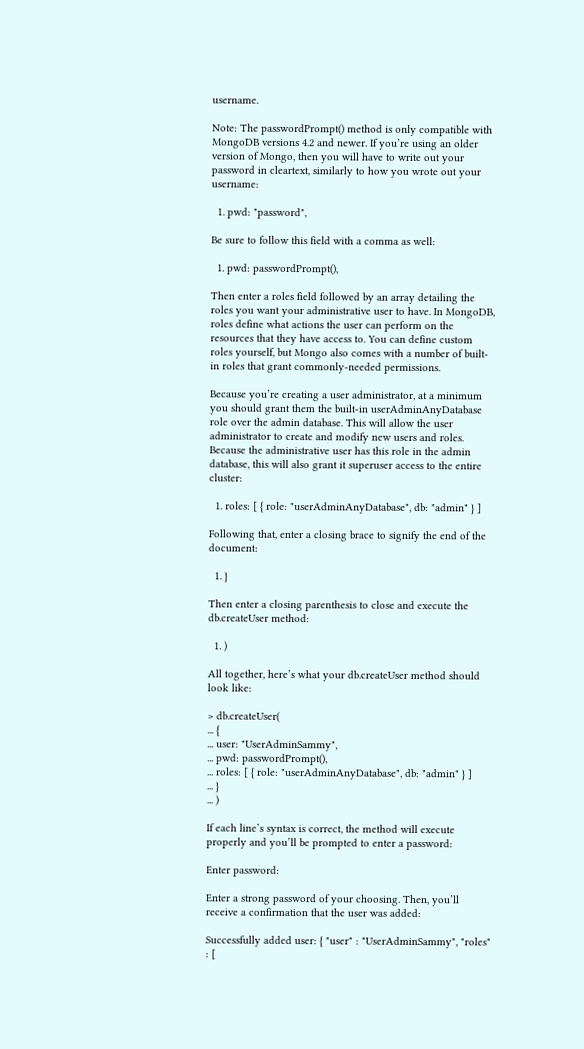username.

Note: The passwordPrompt() method is only compatible with MongoDB versions 4.2 and newer. If you’re using an older version of Mongo, then you will have to write out your password in cleartext, similarly to how you wrote out your username:

  1. pwd: "password",

Be sure to follow this field with a comma as well:

  1. pwd: passwordPrompt(),

Then enter a roles field followed by an array detailing the roles you want your administrative user to have. In MongoDB, roles define what actions the user can perform on the resources that they have access to. You can define custom roles yourself, but Mongo also comes with a number of built-in roles that grant commonly-needed permissions.

Because you’re creating a user administrator, at a minimum you should grant them the built-in userAdminAnyDatabase role over the admin database. This will allow the user administrator to create and modify new users and roles. Because the administrative user has this role in the admin database, this will also grant it superuser access to the entire cluster:

  1. roles: [ { role: "userAdminAnyDatabase", db: "admin" } ]

Following that, enter a closing brace to signify the end of the document:

  1. }

Then enter a closing parenthesis to close and execute the db.createUser method:

  1. )

All together, here’s what your db.createUser method should look like:

> db.createUser(
... {
... user: "UserAdminSammy",
... pwd: passwordPrompt(),
... roles: [ { role: "userAdminAnyDatabase", db: "admin" } ]
... }
... )

If each line’s syntax is correct, the method will execute properly and you’ll be prompted to enter a password:

Enter password:

Enter a strong password of your choosing. Then, you’ll receive a confirmation that the user was added:

Successfully added user: { "user" : "UserAdminSammy", "roles" : [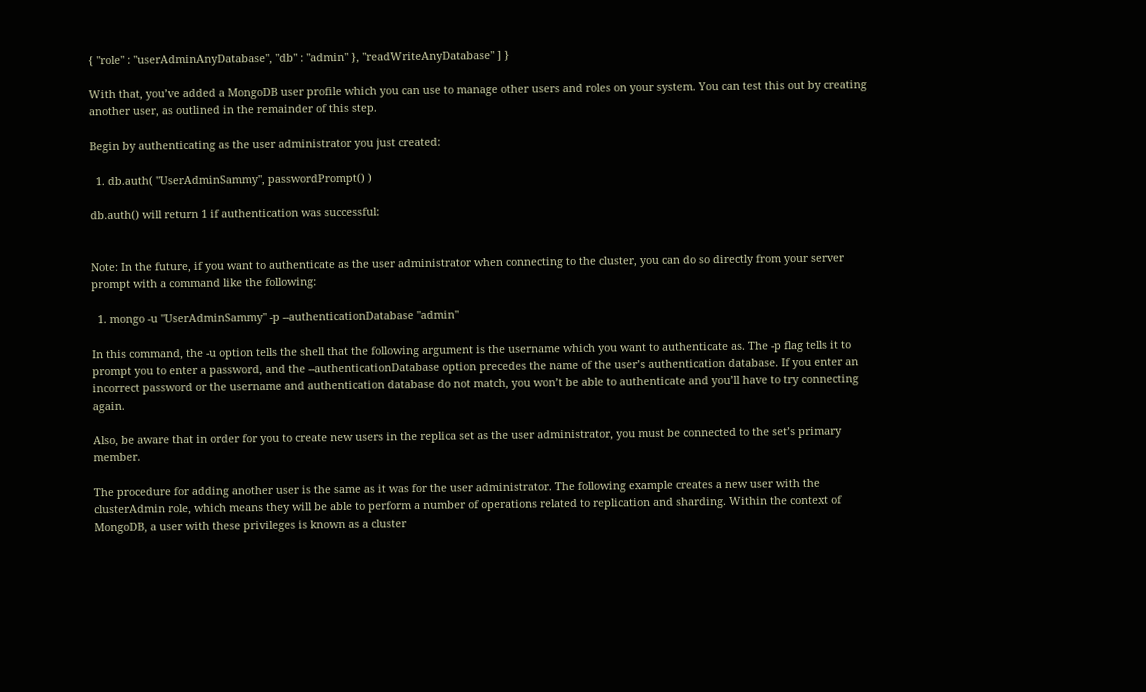{ "role" : "userAdminAnyDatabase", "db" : "admin" }, "readWriteAnyDatabase" ] }

With that, you’ve added a MongoDB user profile which you can use to manage other users and roles on your system. You can test this out by creating another user, as outlined in the remainder of this step.

Begin by authenticating as the user administrator you just created:

  1. db.auth( "UserAdminSammy", passwordPrompt() )

db.auth() will return 1 if authentication was successful:


Note: In the future, if you want to authenticate as the user administrator when connecting to the cluster, you can do so directly from your server prompt with a command like the following:

  1. mongo -u "UserAdminSammy" -p --authenticationDatabase "admin"

In this command, the -u option tells the shell that the following argument is the username which you want to authenticate as. The -p flag tells it to prompt you to enter a password, and the --authenticationDatabase option precedes the name of the user’s authentication database. If you enter an incorrect password or the username and authentication database do not match, you won’t be able to authenticate and you’ll have to try connecting again.

Also, be aware that in order for you to create new users in the replica set as the user administrator, you must be connected to the set’s primary member.

The procedure for adding another user is the same as it was for the user administrator. The following example creates a new user with the clusterAdmin role, which means they will be able to perform a number of operations related to replication and sharding. Within the context of MongoDB, a user with these privileges is known as a cluster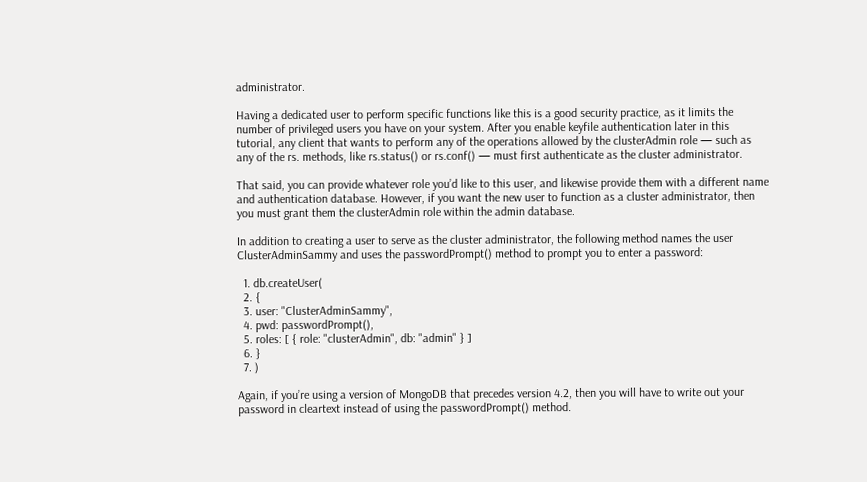administrator.

Having a dedicated user to perform specific functions like this is a good security practice, as it limits the number of privileged users you have on your system. After you enable keyfile authentication later in this tutorial, any client that wants to perform any of the operations allowed by the clusterAdmin role — such as any of the rs. methods, like rs.status() or rs.conf() — must first authenticate as the cluster administrator.

That said, you can provide whatever role you’d like to this user, and likewise provide them with a different name and authentication database. However, if you want the new user to function as a cluster administrator, then you must grant them the clusterAdmin role within the admin database.

In addition to creating a user to serve as the cluster administrator, the following method names the user ClusterAdminSammy and uses the passwordPrompt() method to prompt you to enter a password:

  1. db.createUser(
  2. {
  3. user: "ClusterAdminSammy",
  4. pwd: passwordPrompt(),
  5. roles: [ { role: "clusterAdmin", db: "admin" } ]
  6. }
  7. )

Again, if you’re using a version of MongoDB that precedes version 4.2, then you will have to write out your password in cleartext instead of using the passwordPrompt() method.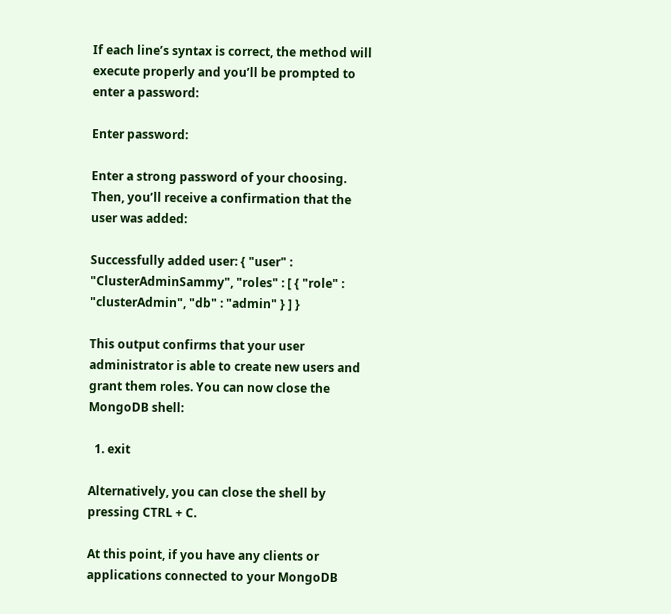If each line’s syntax is correct, the method will execute properly and you’ll be prompted to enter a password:

Enter password:

Enter a strong password of your choosing. Then, you’ll receive a confirmation that the user was added:

Successfully added user: { "user" : "ClusterAdminSammy", "roles" : [ { "role" : "clusterAdmin", "db" : "admin" } ] }

This output confirms that your user administrator is able to create new users and grant them roles. You can now close the MongoDB shell:

  1. exit

Alternatively, you can close the shell by pressing CTRL + C.

At this point, if you have any clients or applications connected to your MongoDB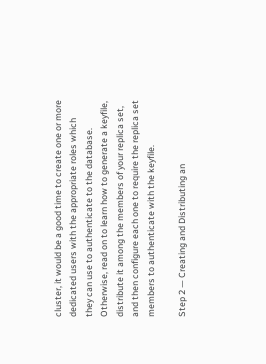cluster, it would be a good time to create one or more dedicated users with the appropriate roles which they can use to authenticate to the database. Otherwise, read on to learn how to generate a keyfile, distribute it among the members of your replica set, and then configure each one to require the replica set members to authenticate with the keyfile.

Step 2 — Creating and Distributing an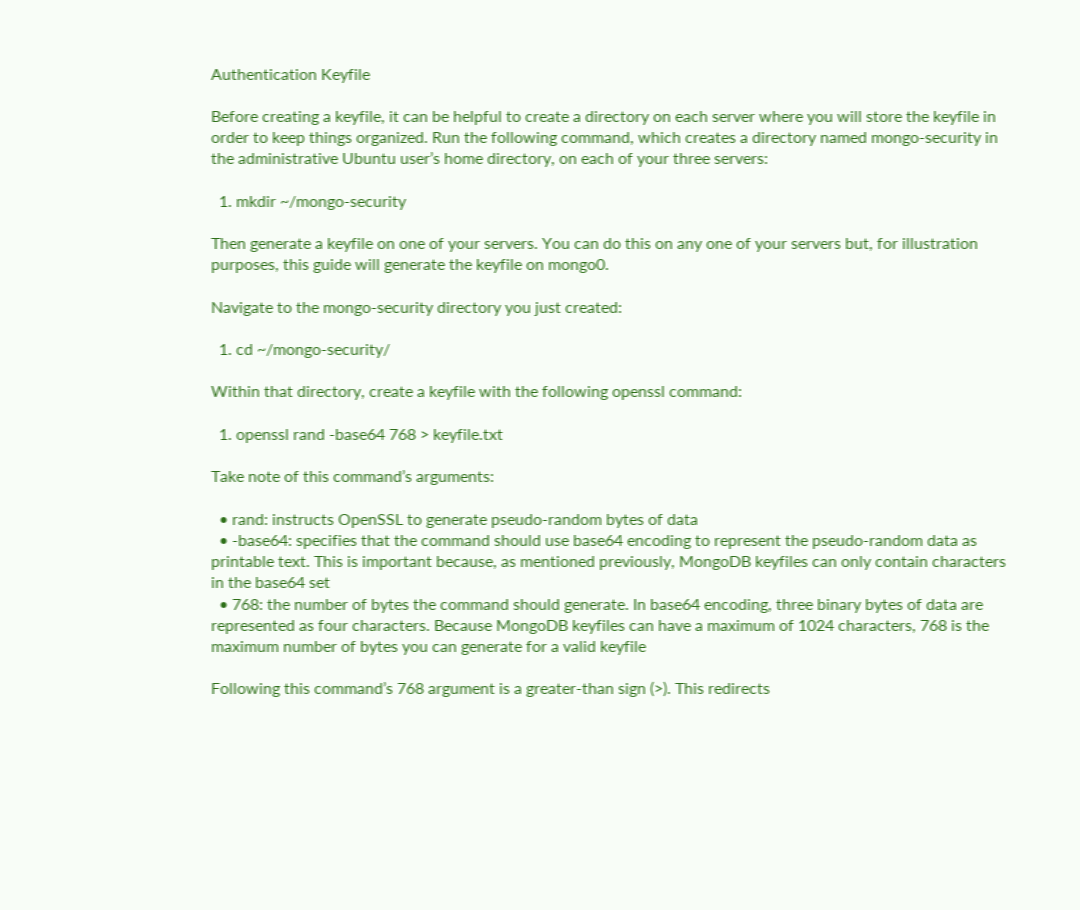Authentication Keyfile

Before creating a keyfile, it can be helpful to create a directory on each server where you will store the keyfile in order to keep things organized. Run the following command, which creates a directory named mongo-security in the administrative Ubuntu user’s home directory, on each of your three servers:

  1. mkdir ~/mongo-security

Then generate a keyfile on one of your servers. You can do this on any one of your servers but, for illustration purposes, this guide will generate the keyfile on mongo0.

Navigate to the mongo-security directory you just created:

  1. cd ~/mongo-security/

Within that directory, create a keyfile with the following openssl command:

  1. openssl rand -base64 768 > keyfile.txt

Take note of this command’s arguments:

  • rand: instructs OpenSSL to generate pseudo-random bytes of data
  • -base64: specifies that the command should use base64 encoding to represent the pseudo-random data as printable text. This is important because, as mentioned previously, MongoDB keyfiles can only contain characters in the base64 set
  • 768: the number of bytes the command should generate. In base64 encoding, three binary bytes of data are represented as four characters. Because MongoDB keyfiles can have a maximum of 1024 characters, 768 is the maximum number of bytes you can generate for a valid keyfile

Following this command’s 768 argument is a greater-than sign (>). This redirects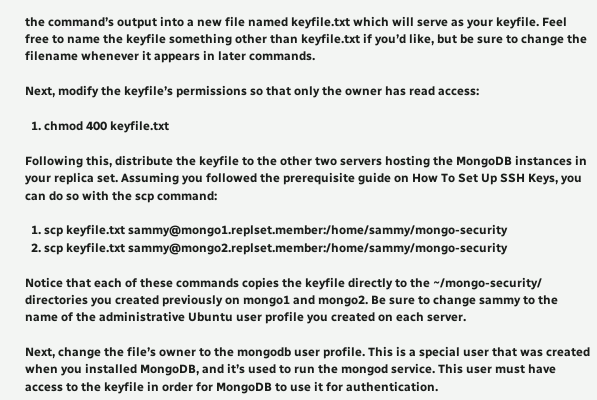the command’s output into a new file named keyfile.txt which will serve as your keyfile. Feel free to name the keyfile something other than keyfile.txt if you’d like, but be sure to change the filename whenever it appears in later commands.

Next, modify the keyfile’s permissions so that only the owner has read access:

  1. chmod 400 keyfile.txt

Following this, distribute the keyfile to the other two servers hosting the MongoDB instances in your replica set. Assuming you followed the prerequisite guide on How To Set Up SSH Keys, you can do so with the scp command:

  1. scp keyfile.txt sammy@mongo1.replset.member:/home/sammy/mongo-security
  2. scp keyfile.txt sammy@mongo2.replset.member:/home/sammy/mongo-security

Notice that each of these commands copies the keyfile directly to the ~/mongo-security/ directories you created previously on mongo1 and mongo2. Be sure to change sammy to the name of the administrative Ubuntu user profile you created on each server.

Next, change the file’s owner to the mongodb user profile. This is a special user that was created when you installed MongoDB, and it’s used to run the mongod service. This user must have access to the keyfile in order for MongoDB to use it for authentication.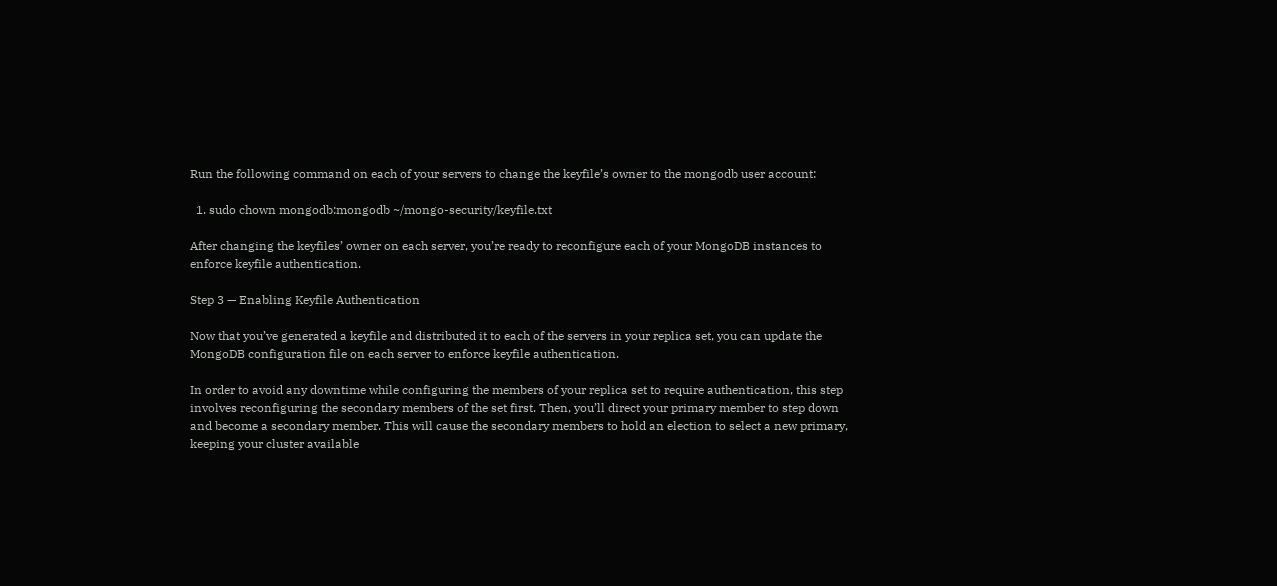Run the following command on each of your servers to change the keyfile’s owner to the mongodb user account:

  1. sudo chown mongodb:mongodb ~/mongo-security/keyfile.txt

After changing the keyfiles’ owner on each server, you’re ready to reconfigure each of your MongoDB instances to enforce keyfile authentication.

Step 3 — Enabling Keyfile Authentication

Now that you’ve generated a keyfile and distributed it to each of the servers in your replica set, you can update the MongoDB configuration file on each server to enforce keyfile authentication.

In order to avoid any downtime while configuring the members of your replica set to require authentication, this step involves reconfiguring the secondary members of the set first. Then, you’ll direct your primary member to step down and become a secondary member. This will cause the secondary members to hold an election to select a new primary, keeping your cluster available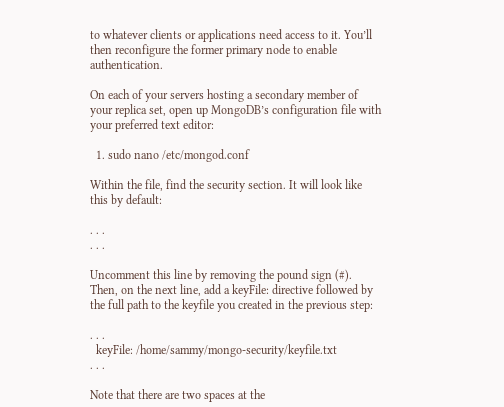to whatever clients or applications need access to it. You’ll then reconfigure the former primary node to enable authentication.

On each of your servers hosting a secondary member of your replica set, open up MongoDB’s configuration file with your preferred text editor:

  1. sudo nano /etc/mongod.conf

Within the file, find the security section. It will look like this by default:

. . .
. . .

Uncomment this line by removing the pound sign (#). Then, on the next line, add a keyFile: directive followed by the full path to the keyfile you created in the previous step:

. . .
  keyFile: /home/sammy/mongo-security/keyfile.txt
. . .

Note that there are two spaces at the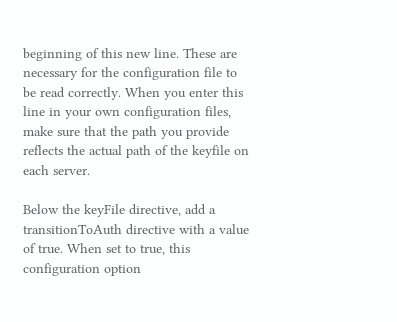beginning of this new line. These are necessary for the configuration file to be read correctly. When you enter this line in your own configuration files, make sure that the path you provide reflects the actual path of the keyfile on each server.

Below the keyFile directive, add a transitionToAuth directive with a value of true. When set to true, this configuration option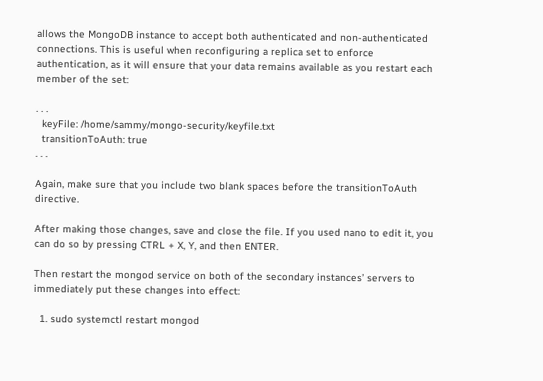allows the MongoDB instance to accept both authenticated and non-authenticated connections. This is useful when reconfiguring a replica set to enforce authentication, as it will ensure that your data remains available as you restart each member of the set:

. . .
  keyFile: /home/sammy/mongo-security/keyfile.txt
  transitionToAuth: true
. . .

Again, make sure that you include two blank spaces before the transitionToAuth directive.

After making those changes, save and close the file. If you used nano to edit it, you can do so by pressing CTRL + X, Y, and then ENTER.

Then restart the mongod service on both of the secondary instances’ servers to immediately put these changes into effect:

  1. sudo systemctl restart mongod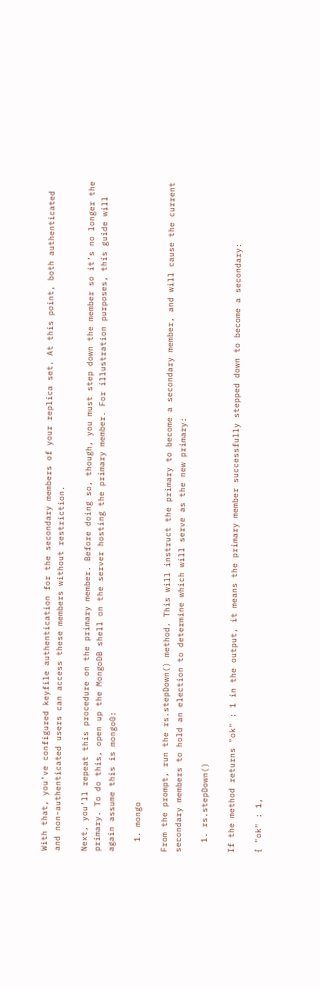With that, you’ve configured keyfile authentication for the secondary members of your replica set. At this point, both authenticated and non-authenticated users can access these members without restriction.

Next, you’ll repeat this procedure on the primary member. Before doing so, though, you must step down the member so it’s no longer the primary. To do this, open up the MongoDB shell on the server hosting the primary member. For illustration purposes, this guide will again assume this is mongo0:

  1. mongo

From the prompt, run the rs.stepDown() method. This will instruct the primary to become a secondary member, and will cause the current secondary members to hold an election to determine which will serve as the new primary:

  1. rs.stepDown()

If the method returns "ok" : 1 in the output, it means the primary member successfully stepped down to become a secondary:

{ "ok" : 1,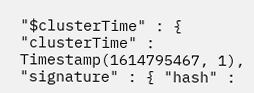"$clusterTime" : { "clusterTime" : Timestamp(1614795467, 1), "signature" : { "hash" :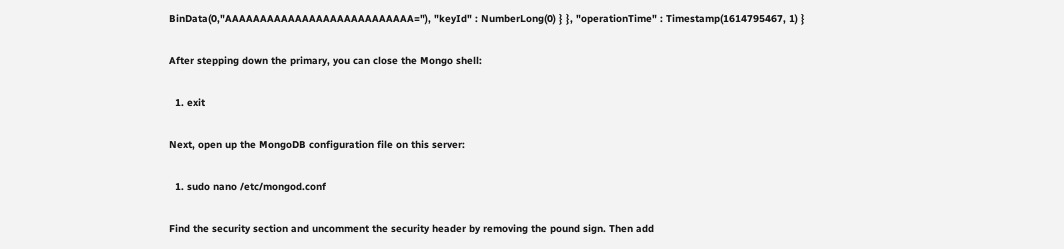BinData(0,"AAAAAAAAAAAAAAAAAAAAAAAAAAA="), "keyId" : NumberLong(0) } }, "operationTime" : Timestamp(1614795467, 1) }

After stepping down the primary, you can close the Mongo shell:

  1. exit

Next, open up the MongoDB configuration file on this server:

  1. sudo nano /etc/mongod.conf

Find the security section and uncomment the security header by removing the pound sign. Then add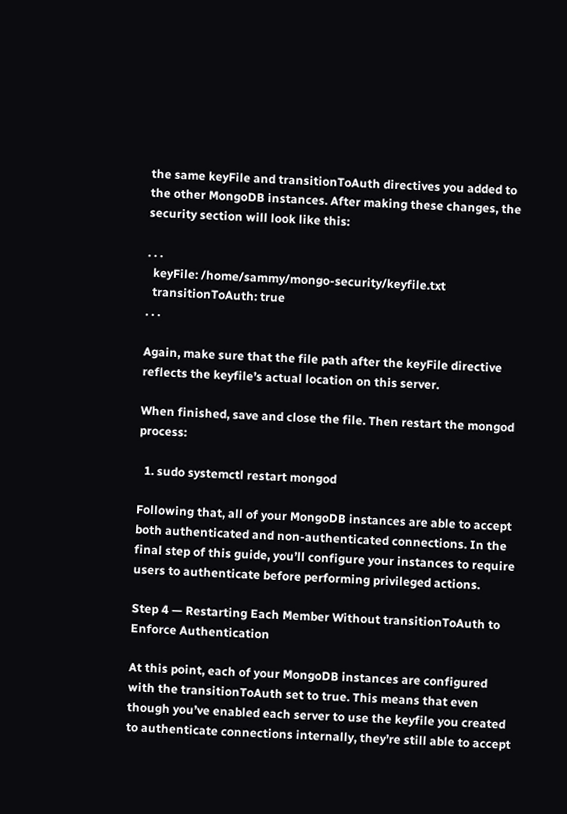the same keyFile and transitionToAuth directives you added to the other MongoDB instances. After making these changes, the security section will look like this:

. . .
  keyFile: /home/sammy/mongo-security/keyfile.txt
  transitionToAuth: true
. . .

Again, make sure that the file path after the keyFile directive reflects the keyfile’s actual location on this server.

When finished, save and close the file. Then restart the mongod process:

  1. sudo systemctl restart mongod

Following that, all of your MongoDB instances are able to accept both authenticated and non-authenticated connections. In the final step of this guide, you’ll configure your instances to require users to authenticate before performing privileged actions.

Step 4 — Restarting Each Member Without transitionToAuth to Enforce Authentication

At this point, each of your MongoDB instances are configured with the transitionToAuth set to true. This means that even though you’ve enabled each server to use the keyfile you created to authenticate connections internally, they’re still able to accept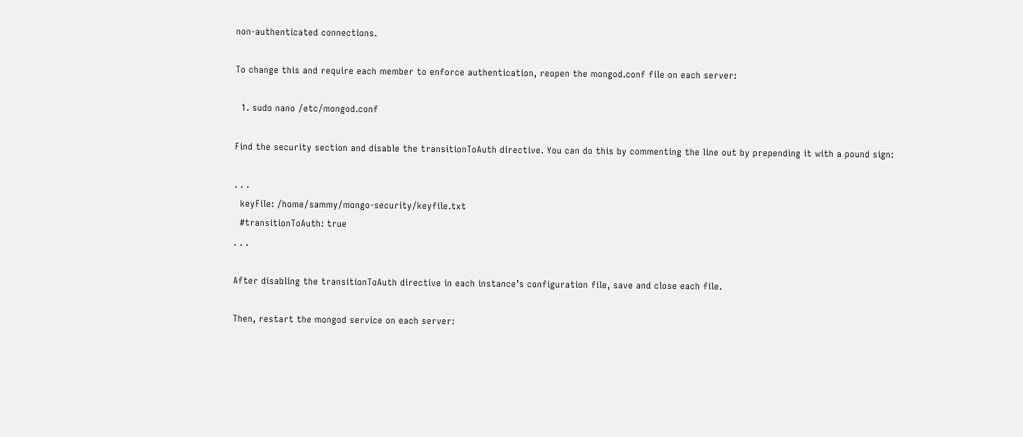non-authenticated connections.

To change this and require each member to enforce authentication, reopen the mongod.conf file on each server:

  1. sudo nano /etc/mongod.conf

Find the security section and disable the transitionToAuth directive. You can do this by commenting the line out by prepending it with a pound sign:

. . .
  keyFile: /home/sammy/mongo-security/keyfile.txt
  #transitionToAuth: true
. . .

After disabling the transitionToAuth directive in each instance’s configuration file, save and close each file.

Then, restart the mongod service on each server: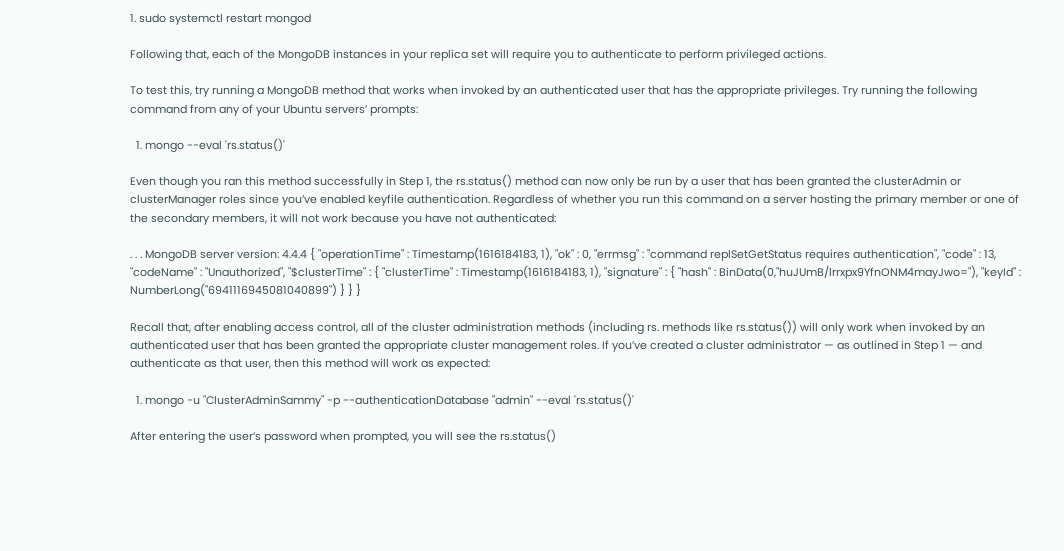1. sudo systemctl restart mongod

Following that, each of the MongoDB instances in your replica set will require you to authenticate to perform privileged actions.

To test this, try running a MongoDB method that works when invoked by an authenticated user that has the appropriate privileges. Try running the following command from any of your Ubuntu servers’ prompts:

  1. mongo --eval 'rs.status()'

Even though you ran this method successfully in Step 1, the rs.status() method can now only be run by a user that has been granted the clusterAdmin or clusterManager roles since you’ve enabled keyfile authentication. Regardless of whether you run this command on a server hosting the primary member or one of the secondary members, it will not work because you have not authenticated:

. . . MongoDB server version: 4.4.4 { "operationTime" : Timestamp(1616184183, 1), "ok" : 0, "errmsg" : "command replSetGetStatus requires authentication", "code" : 13, "codeName" : "Unauthorized", "$clusterTime" : { "clusterTime" : Timestamp(1616184183, 1), "signature" : { "hash" : BinData(0,"huJUmB/lrrxpx9YfnONM4mayJwo="), "keyId" : NumberLong("6941116945081040899") } } }

Recall that, after enabling access control, all of the cluster administration methods (including rs. methods like rs.status()) will only work when invoked by an authenticated user that has been granted the appropriate cluster management roles. If you’ve created a cluster administrator — as outlined in Step 1 — and authenticate as that user, then this method will work as expected:

  1. mongo -u "ClusterAdminSammy" -p --authenticationDatabase "admin" --eval 'rs.status()'

After entering the user’s password when prompted, you will see the rs.status()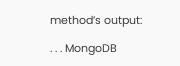method’s output:

. . . MongoDB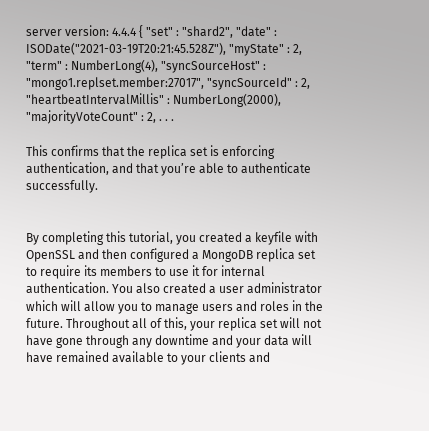server version: 4.4.4 { "set" : "shard2", "date" : ISODate("2021-03-19T20:21:45.528Z"), "myState" : 2, "term" : NumberLong(4), "syncSourceHost" : "mongo1.replset.member:27017", "syncSourceId" : 2, "heartbeatIntervalMillis" : NumberLong(2000), "majorityVoteCount" : 2, . . .

This confirms that the replica set is enforcing authentication, and that you’re able to authenticate successfully.


By completing this tutorial, you created a keyfile with OpenSSL and then configured a MongoDB replica set to require its members to use it for internal authentication. You also created a user administrator which will allow you to manage users and roles in the future. Throughout all of this, your replica set will not have gone through any downtime and your data will have remained available to your clients and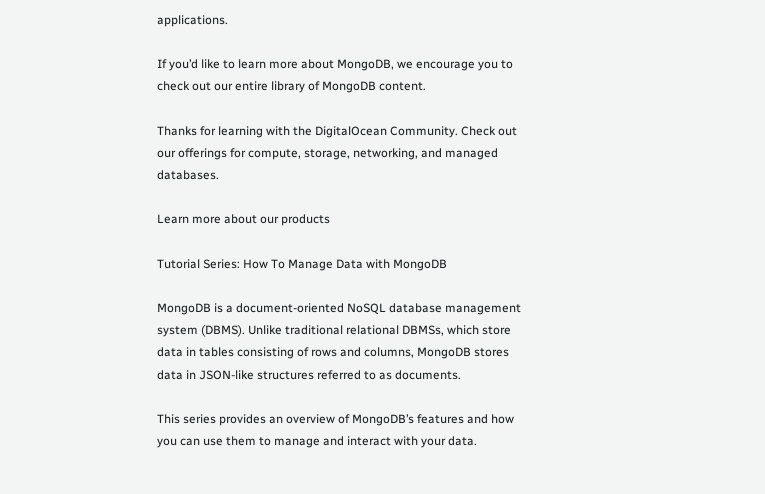applications.

If you’d like to learn more about MongoDB, we encourage you to check out our entire library of MongoDB content.

Thanks for learning with the DigitalOcean Community. Check out our offerings for compute, storage, networking, and managed databases.

Learn more about our products

Tutorial Series: How To Manage Data with MongoDB

MongoDB is a document-oriented NoSQL database management system (DBMS). Unlike traditional relational DBMSs, which store data in tables consisting of rows and columns, MongoDB stores data in JSON-like structures referred to as documents.

This series provides an overview of MongoDB’s features and how you can use them to manage and interact with your data.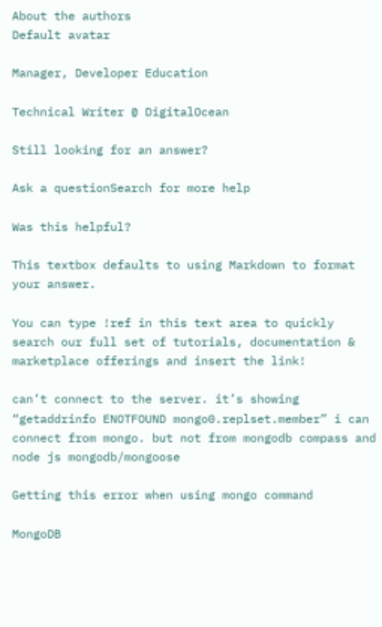About the authors
Default avatar

Manager, Developer Education

Technical Writer @ DigitalOcean

Still looking for an answer?

Ask a questionSearch for more help

Was this helpful?

This textbox defaults to using Markdown to format your answer.

You can type !ref in this text area to quickly search our full set of tutorials, documentation & marketplace offerings and insert the link!

can’t connect to the server. it’s showing “getaddrinfo ENOTFOUND mongo0.replset.member” i can connect from mongo. but not from mongodb compass and node js mongodb/mongoose

Getting this error when using mongo command

MongoDB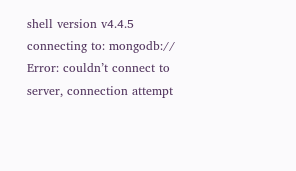shell version v4.4.5 connecting to: mongodb:// Error: couldn’t connect to server, connection attempt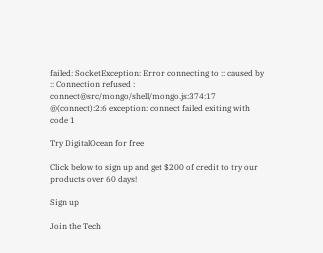failed: SocketException: Error connecting to :: caused by :: Connection refused : connect@src/mongo/shell/mongo.js:374:17 @(connect):2:6 exception: connect failed exiting with code 1

Try DigitalOcean for free

Click below to sign up and get $200 of credit to try our products over 60 days!

Sign up

Join the Tech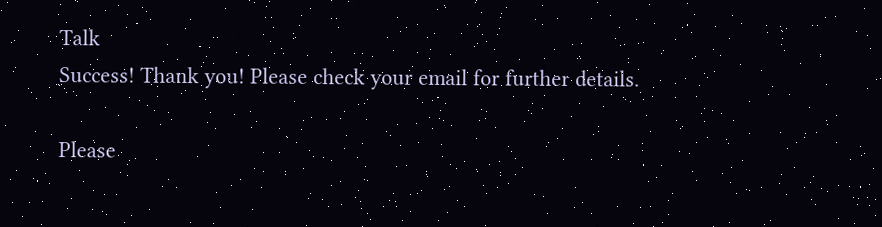Talk
Success! Thank you! Please check your email for further details.

Please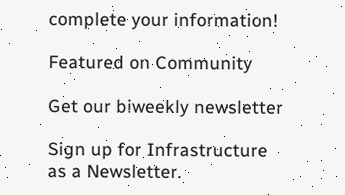complete your information!

Featured on Community

Get our biweekly newsletter

Sign up for Infrastructure as a Newsletter.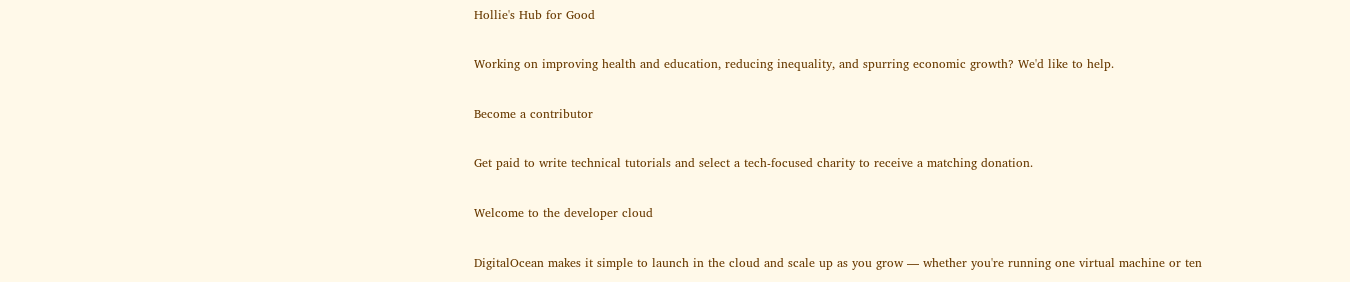Hollie's Hub for Good

Working on improving health and education, reducing inequality, and spurring economic growth? We'd like to help.

Become a contributor

Get paid to write technical tutorials and select a tech-focused charity to receive a matching donation.

Welcome to the developer cloud

DigitalOcean makes it simple to launch in the cloud and scale up as you grow — whether you're running one virtual machine or ten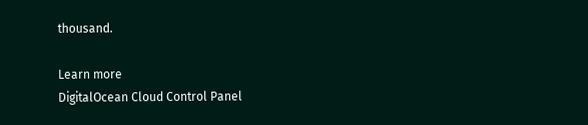thousand.

Learn more
DigitalOcean Cloud Control Panel